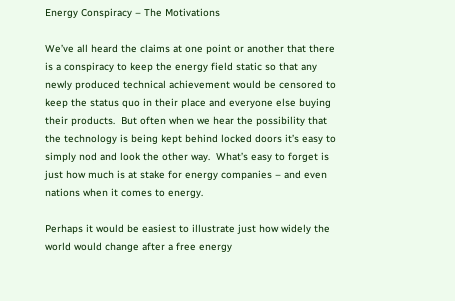Energy Conspiracy – The Motivations

We’ve all heard the claims at one point or another that there is a conspiracy to keep the energy field static so that any newly produced technical achievement would be censored to keep the status quo in their place and everyone else buying their products.  But often when we hear the possibility that the technology is being kept behind locked doors it’s easy to simply nod and look the other way.  What’s easy to forget is just how much is at stake for energy companies – and even nations when it comes to energy.

Perhaps it would be easiest to illustrate just how widely the world would change after a free energy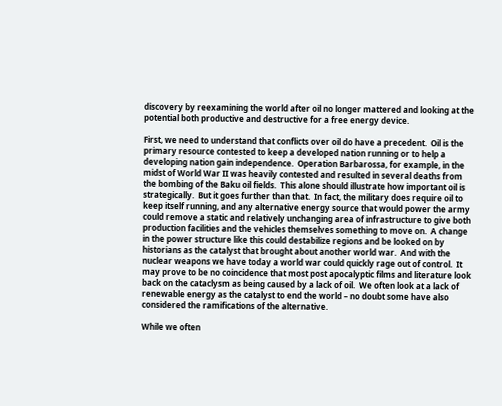discovery by reexamining the world after oil no longer mattered and looking at the potential both productive and destructive for a free energy device.

First, we need to understand that conflicts over oil do have a precedent.  Oil is the primary resource contested to keep a developed nation running or to help a developing nation gain independence.  Operation Barbarossa, for example, in the midst of World War II was heavily contested and resulted in several deaths from the bombing of the Baku oil fields.  This alone should illustrate how important oil is strategically.  But it goes further than that.  In fact, the military does require oil to keep itself running, and any alternative energy source that would power the army could remove a static and relatively unchanging area of infrastructure to give both production facilities and the vehicles themselves something to move on.  A change in the power structure like this could destabilize regions and be looked on by historians as the catalyst that brought about another world war.  And with the nuclear weapons we have today a world war could quickly rage out of control.  It may prove to be no coincidence that most post apocalyptic films and literature look back on the cataclysm as being caused by a lack of oil.  We often look at a lack of renewable energy as the catalyst to end the world – no doubt some have also considered the ramifications of the alternative.

While we often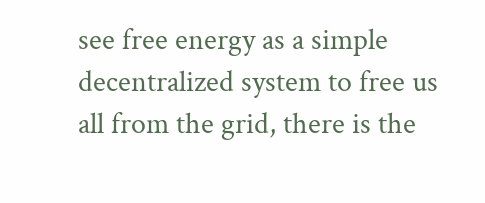see free energy as a simple decentralized system to free us all from the grid, there is the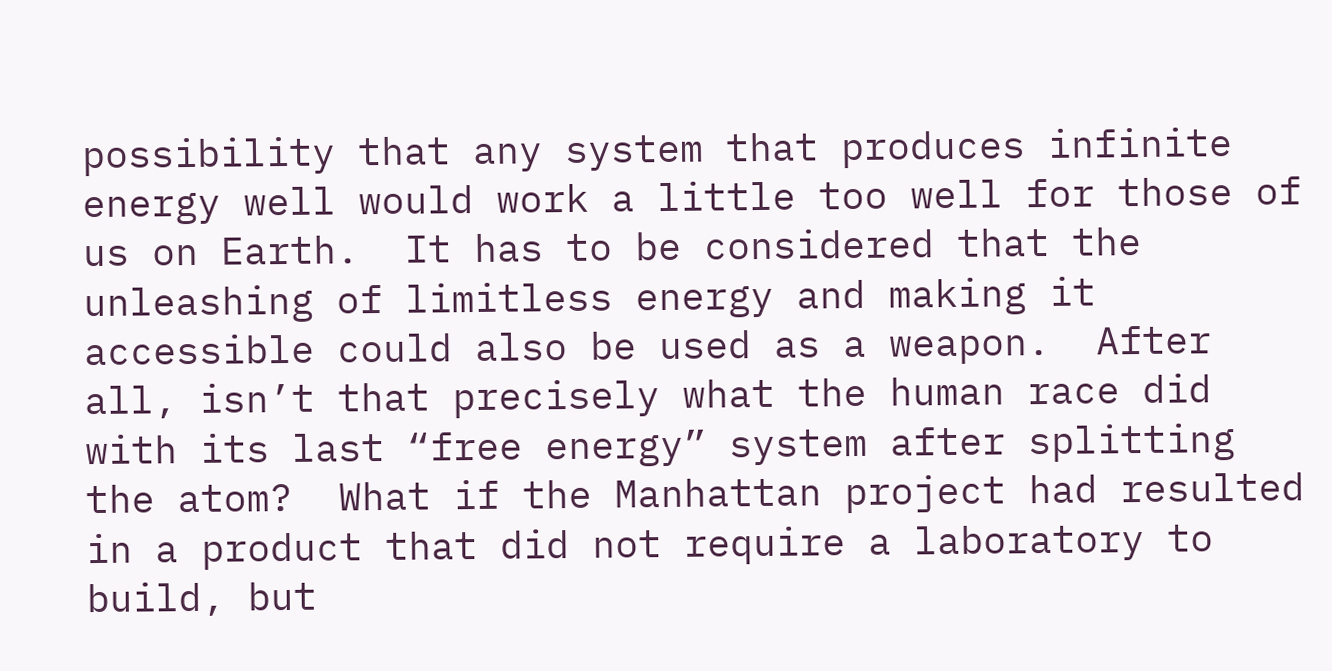possibility that any system that produces infinite energy well would work a little too well for those of us on Earth.  It has to be considered that the unleashing of limitless energy and making it accessible could also be used as a weapon.  After all, isn’t that precisely what the human race did with its last “free energy” system after splitting the atom?  What if the Manhattan project had resulted in a product that did not require a laboratory to build, but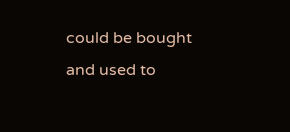could be bought and used to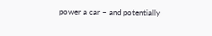power a car – and potentially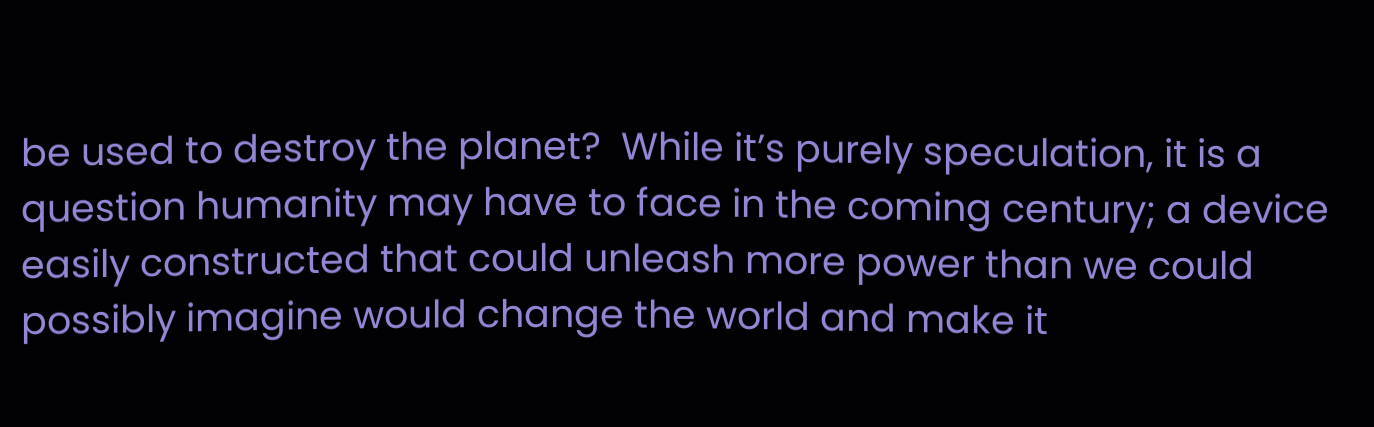be used to destroy the planet?  While it’s purely speculation, it is a question humanity may have to face in the coming century; a device easily constructed that could unleash more power than we could possibly imagine would change the world and make it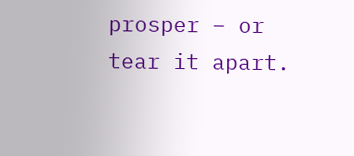prosper – or tear it apart.